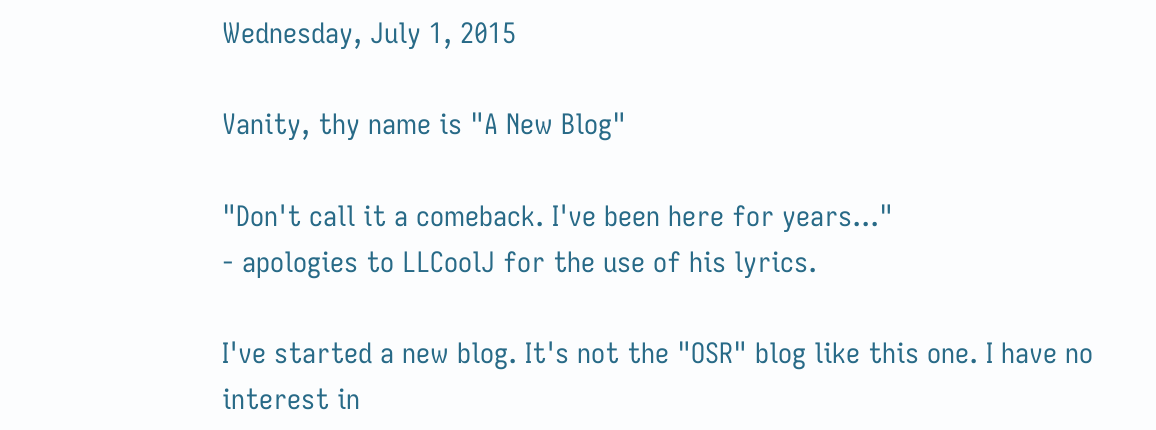Wednesday, July 1, 2015

Vanity, thy name is "A New Blog"

"Don't call it a comeback. I've been here for years..."
- apologies to LLCoolJ for the use of his lyrics.

I've started a new blog. It's not the "OSR" blog like this one. I have no interest in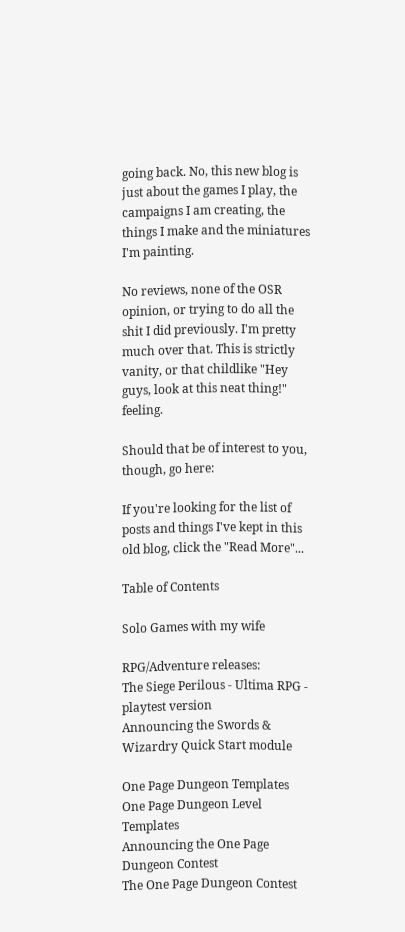going back. No, this new blog is just about the games I play, the campaigns I am creating, the things I make and the miniatures I'm painting.

No reviews, none of the OSR opinion, or trying to do all the shit I did previously. I'm pretty much over that. This is strictly vanity, or that childlike "Hey guys, look at this neat thing!" feeling.

Should that be of interest to you, though, go here:

If you're looking for the list of posts and things I've kept in this old blog, click the "Read More"...

Table of Contents

Solo Games with my wife

RPG/Adventure releases:
The Siege Perilous - Ultima RPG - playtest version
Announcing the Swords & Wizardry Quick Start module

One Page Dungeon Templates
One Page Dungeon Level Templates
Announcing the One Page Dungeon Contest
The One Page Dungeon Contest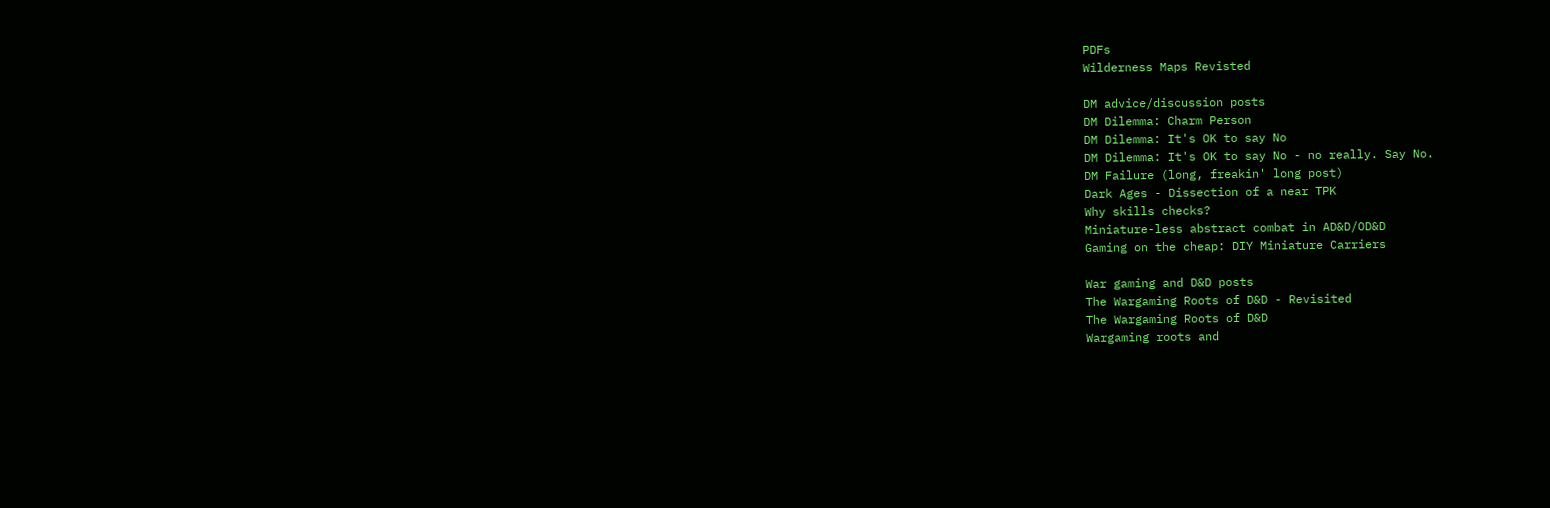PDFs
Wilderness Maps Revisted

DM advice/discussion posts
DM Dilemma: Charm Person
DM Dilemma: It's OK to say No
DM Dilemma: It's OK to say No - no really. Say No.
DM Failure (long, freakin' long post)
Dark Ages - Dissection of a near TPK
Why skills checks?
Miniature-less abstract combat in AD&D/OD&D
Gaming on the cheap: DIY Miniature Carriers

War gaming and D&D posts
The Wargaming Roots of D&D - Revisited
The Wargaming Roots of D&D
Wargaming roots and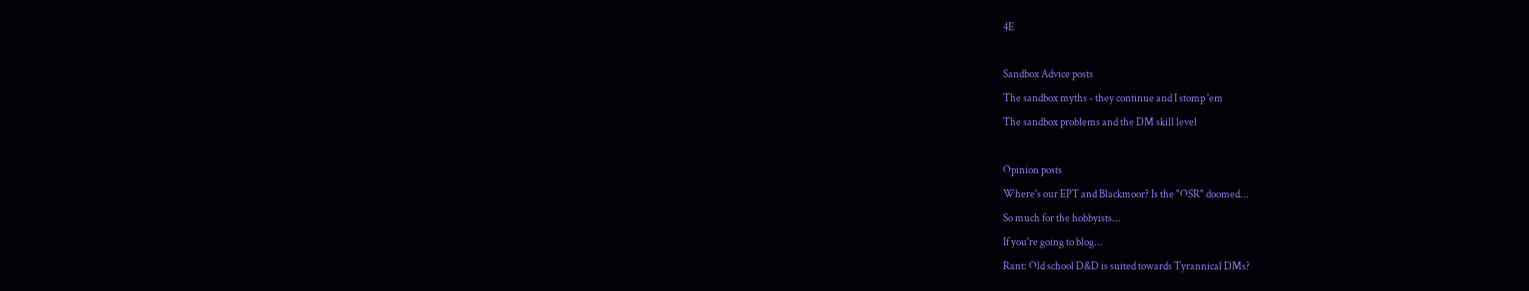4E

Sandbox Advice posts
The sandbox myths - they continue and I stomp 'em
The sandbox problems and the DM skill level

Opinion posts
Where's our EPT and Blackmoor? Is the "OSR" doomed...
So much for the hobbyists...
If you're going to blog...
Rant: Old school D&D is suited towards Tyrannical DMs?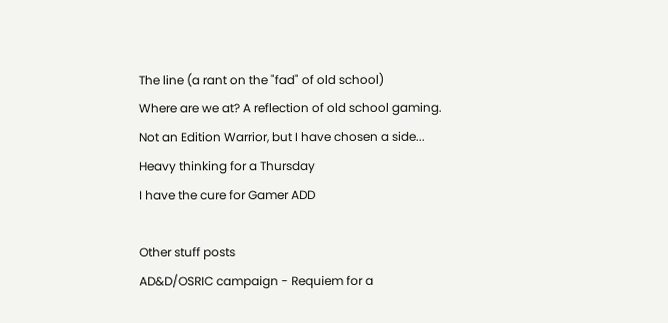The line (a rant on the "fad" of old school)
Where are we at? A reflection of old school gaming.
Not an Edition Warrior, but I have chosen a side...
Heavy thinking for a Thursday
I have the cure for Gamer ADD

Other stuff posts
AD&D/OSRIC campaign - Requiem for a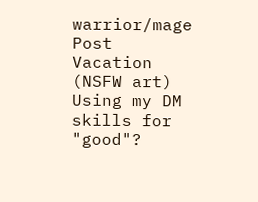warrior/mage
Post Vacation (NSFW art)
Using my DM skills for "good"?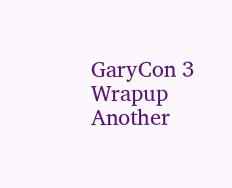GaryCon 3 Wrapup
Another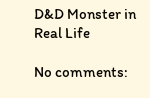D&D Monster in Real Life

No comments: